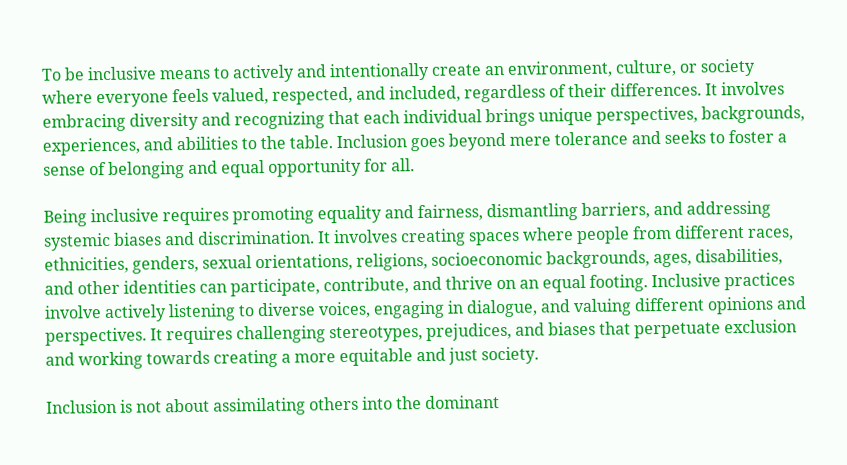To be inclusive means to actively and intentionally create an environment, culture, or society where everyone feels valued, respected, and included, regardless of their differences. It involves embracing diversity and recognizing that each individual brings unique perspectives, backgrounds, experiences, and abilities to the table. Inclusion goes beyond mere tolerance and seeks to foster a sense of belonging and equal opportunity for all.

Being inclusive requires promoting equality and fairness, dismantling barriers, and addressing systemic biases and discrimination. It involves creating spaces where people from different races, ethnicities, genders, sexual orientations, religions, socioeconomic backgrounds, ages, disabilities, and other identities can participate, contribute, and thrive on an equal footing. Inclusive practices involve actively listening to diverse voices, engaging in dialogue, and valuing different opinions and perspectives. It requires challenging stereotypes, prejudices, and biases that perpetuate exclusion and working towards creating a more equitable and just society.

Inclusion is not about assimilating others into the dominant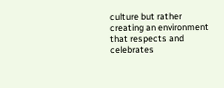culture but rather creating an environment that respects and celebrates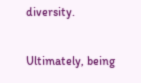diversity.

Ultimately, being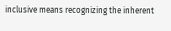inclusive means recognizing the inherent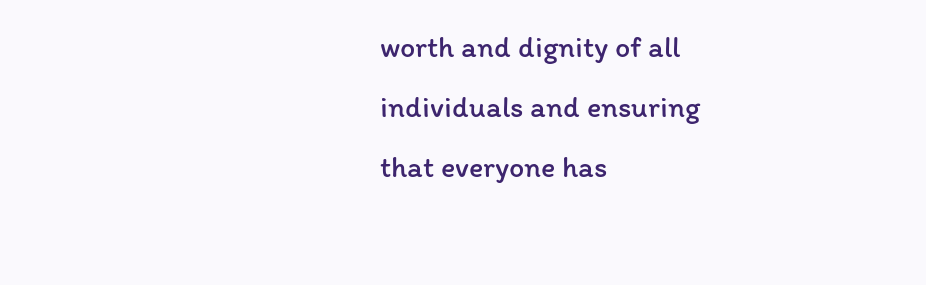worth and dignity of all individuals and ensuring that everyone has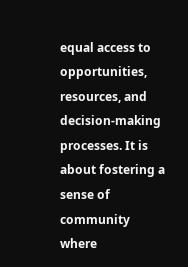equal access to opportunities, resources, and decision-making processes. It is about fostering a sense of community where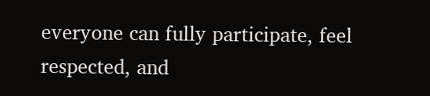everyone can fully participate, feel respected, and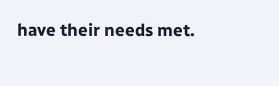have their needs met.